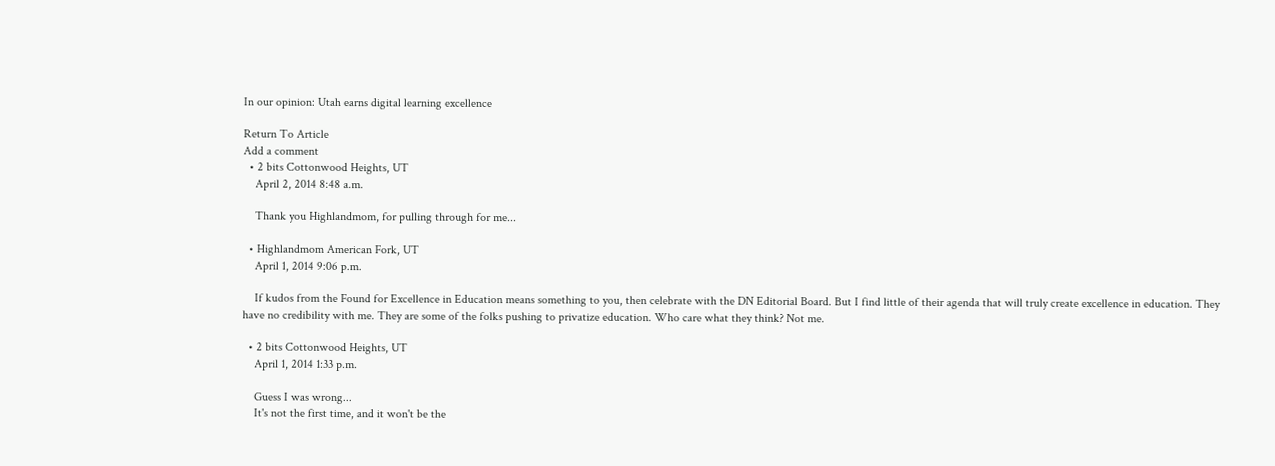In our opinion: Utah earns digital learning excellence

Return To Article
Add a comment
  • 2 bits Cottonwood Heights, UT
    April 2, 2014 8:48 a.m.

    Thank you Highlandmom, for pulling through for me...

  • Highlandmom American Fork, UT
    April 1, 2014 9:06 p.m.

    If kudos from the Found for Excellence in Education means something to you, then celebrate with the DN Editorial Board. But I find little of their agenda that will truly create excellence in education. They have no credibility with me. They are some of the folks pushing to privatize education. Who care what they think? Not me.

  • 2 bits Cottonwood Heights, UT
    April 1, 2014 1:33 p.m.

    Guess I was wrong...
    It's not the first time, and it won't be the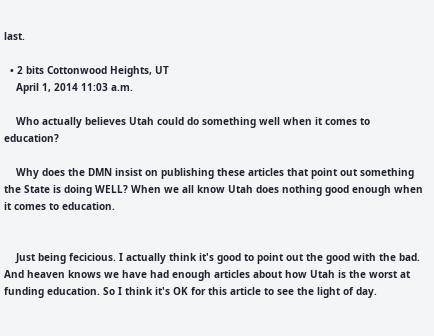last.

  • 2 bits Cottonwood Heights, UT
    April 1, 2014 11:03 a.m.

    Who actually believes Utah could do something well when it comes to education?

    Why does the DMN insist on publishing these articles that point out something the State is doing WELL? When we all know Utah does nothing good enough when it comes to education.


    Just being fecicious. I actually think it's good to point out the good with the bad. And heaven knows we have had enough articles about how Utah is the worst at funding education. So I think it's OK for this article to see the light of day.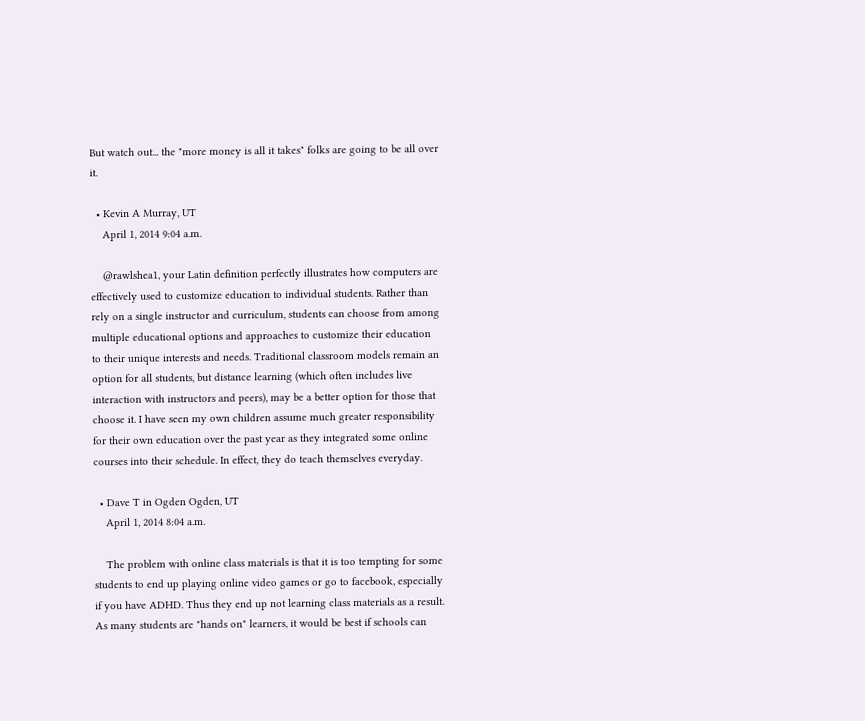But watch out... the "more money is all it takes" folks are going to be all over it.

  • Kevin A Murray, UT
    April 1, 2014 9:04 a.m.

    @rawlshea1, your Latin definition perfectly illustrates how computers are effectively used to customize education to individual students. Rather than rely on a single instructor and curriculum, students can choose from among multiple educational options and approaches to customize their education to their unique interests and needs. Traditional classroom models remain an option for all students, but distance learning (which often includes live interaction with instructors and peers), may be a better option for those that choose it. I have seen my own children assume much greater responsibility for their own education over the past year as they integrated some online courses into their schedule. In effect, they do teach themselves everyday.

  • Dave T in Ogden Ogden, UT
    April 1, 2014 8:04 a.m.

    The problem with online class materials is that it is too tempting for some students to end up playing online video games or go to facebook, especially if you have ADHD. Thus they end up not learning class materials as a result. As many students are "hands on" learners, it would be best if schools can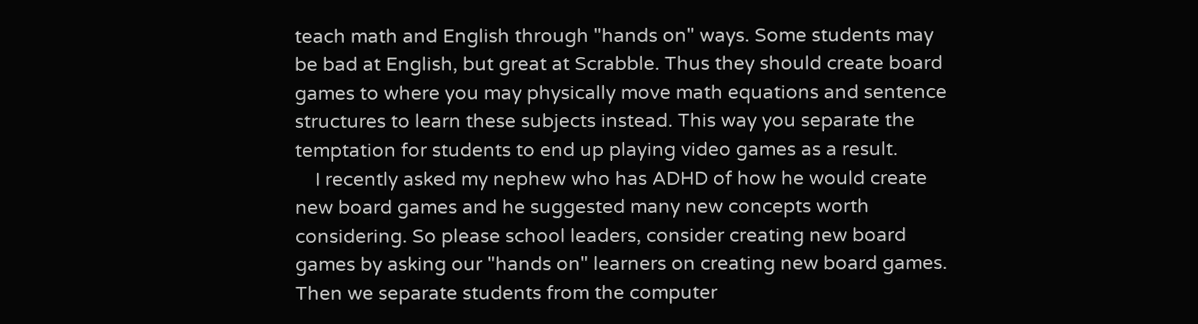teach math and English through "hands on" ways. Some students may be bad at English, but great at Scrabble. Thus they should create board games to where you may physically move math equations and sentence structures to learn these subjects instead. This way you separate the temptation for students to end up playing video games as a result.
    I recently asked my nephew who has ADHD of how he would create new board games and he suggested many new concepts worth considering. So please school leaders, consider creating new board games by asking our "hands on" learners on creating new board games. Then we separate students from the computer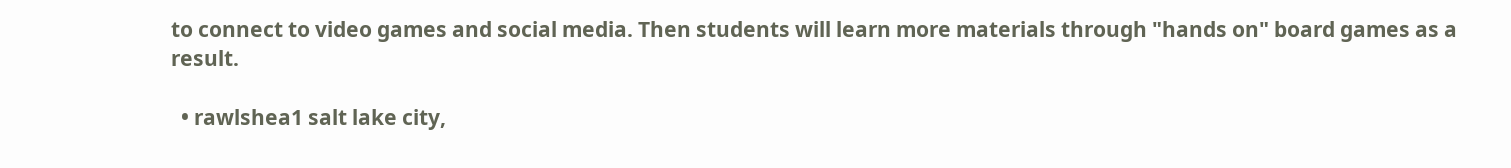to connect to video games and social media. Then students will learn more materials through "hands on" board games as a result.

  • rawlshea1 salt lake city,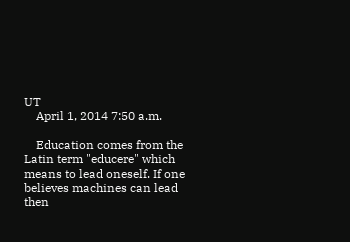UT
    April 1, 2014 7:50 a.m.

    Education comes from the Latin term "educere" which means to lead oneself. If one believes machines can lead then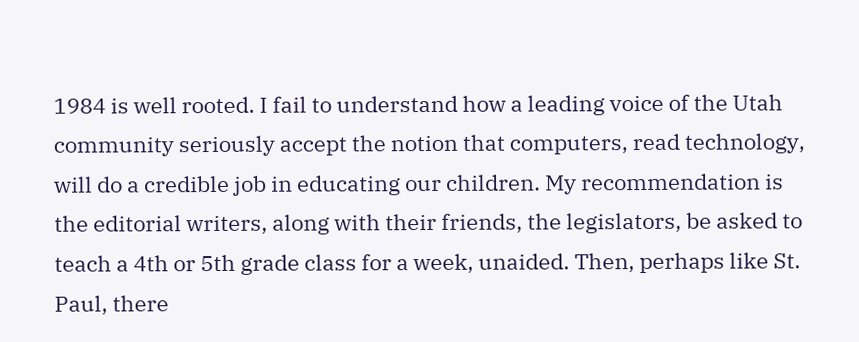1984 is well rooted. I fail to understand how a leading voice of the Utah community seriously accept the notion that computers, read technology, will do a credible job in educating our children. My recommendation is the editorial writers, along with their friends, the legislators, be asked to teach a 4th or 5th grade class for a week, unaided. Then, perhaps like St. Paul, there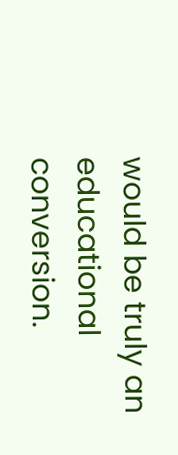would be truly an educational conversion.